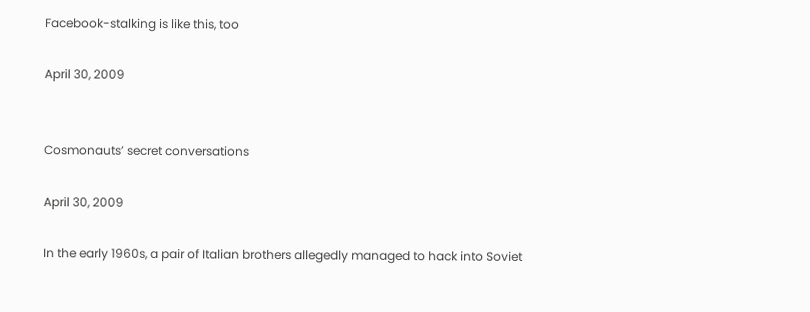Facebook-stalking is like this, too

April 30, 2009


Cosmonauts’ secret conversations

April 30, 2009

In the early 1960s, a pair of Italian brothers allegedly managed to hack into Soviet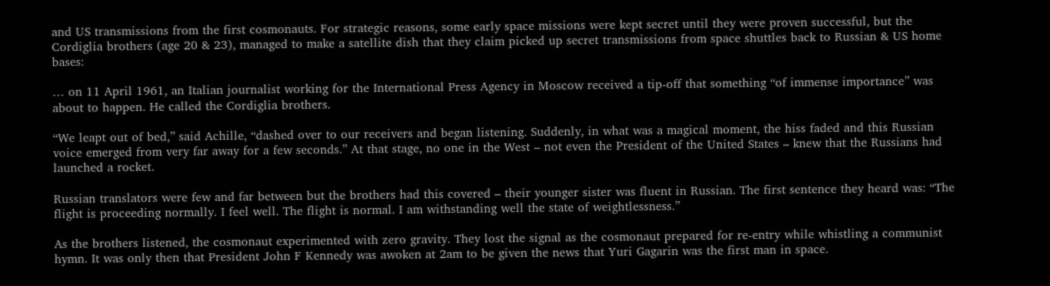and US transmissions from the first cosmonauts. For strategic reasons, some early space missions were kept secret until they were proven successful, but the Cordiglia brothers (age 20 & 23), managed to make a satellite dish that they claim picked up secret transmissions from space shuttles back to Russian & US home bases:

… on 11 April 1961, an Italian journalist working for the International Press Agency in Moscow received a tip-off that something “of immense importance” was about to happen. He called the Cordiglia brothers.

“We leapt out of bed,” said Achille, “dashed over to our receivers and began listening. Suddenly, in what was a magical moment, the hiss faded and this Russian voice emerged from very far away for a few seconds.” At that stage, no one in the West – not even the President of the United States – knew that the Russians had launched a rocket.

Russian translators were few and far between but the brothers had this covered – their younger sister was fluent in Russian. The first sentence they heard was: “The flight is proceeding normally. I feel well. The flight is normal. I am withstanding well the state of weightlessness.”

As the brothers listened, the cosmonaut experimented with zero gravity. They lost the signal as the cosmonaut prepared for re-entry while whistling a communist hymn. It was only then that President John F Kennedy was awoken at 2am to be given the news that Yuri Gagarin was the first man in space.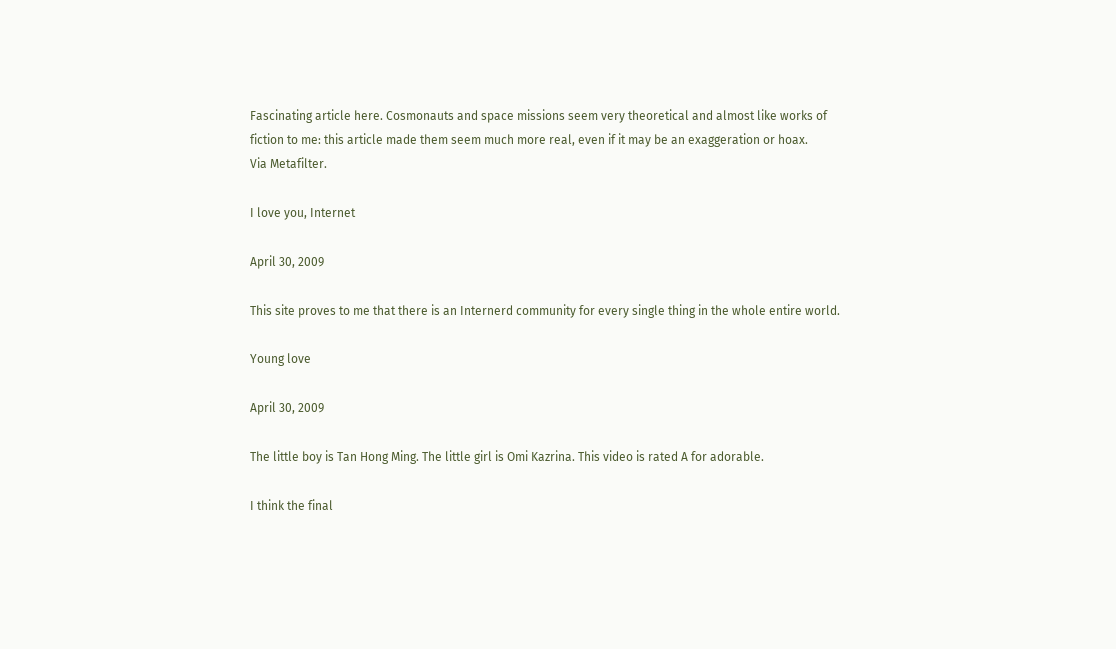Fascinating article here. Cosmonauts and space missions seem very theoretical and almost like works of fiction to me: this article made them seem much more real, even if it may be an exaggeration or hoax.
Via Metafilter.

I love you, Internet

April 30, 2009

This site proves to me that there is an Internerd community for every single thing in the whole entire world.

Young love

April 30, 2009

The little boy is Tan Hong Ming. The little girl is Omi Kazrina. This video is rated A for adorable.

I think the final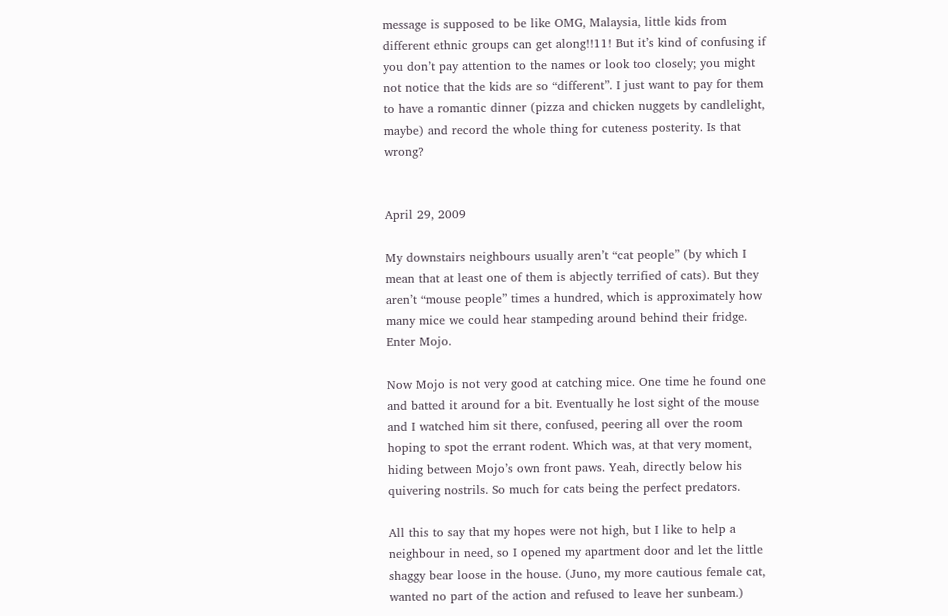message is supposed to be like OMG, Malaysia, little kids from different ethnic groups can get along!!11! But it’s kind of confusing if you don’t pay attention to the names or look too closely; you might not notice that the kids are so “different”. I just want to pay for them to have a romantic dinner (pizza and chicken nuggets by candlelight, maybe) and record the whole thing for cuteness posterity. Is that wrong?


April 29, 2009

My downstairs neighbours usually aren’t “cat people” (by which I mean that at least one of them is abjectly terrified of cats). But they aren’t “mouse people” times a hundred, which is approximately how many mice we could hear stampeding around behind their fridge. Enter Mojo.

Now Mojo is not very good at catching mice. One time he found one and batted it around for a bit. Eventually he lost sight of the mouse and I watched him sit there, confused, peering all over the room hoping to spot the errant rodent. Which was, at that very moment, hiding between Mojo’s own front paws. Yeah, directly below his quivering nostrils. So much for cats being the perfect predators.

All this to say that my hopes were not high, but I like to help a neighbour in need, so I opened my apartment door and let the little shaggy bear loose in the house. (Juno, my more cautious female cat, wanted no part of the action and refused to leave her sunbeam.)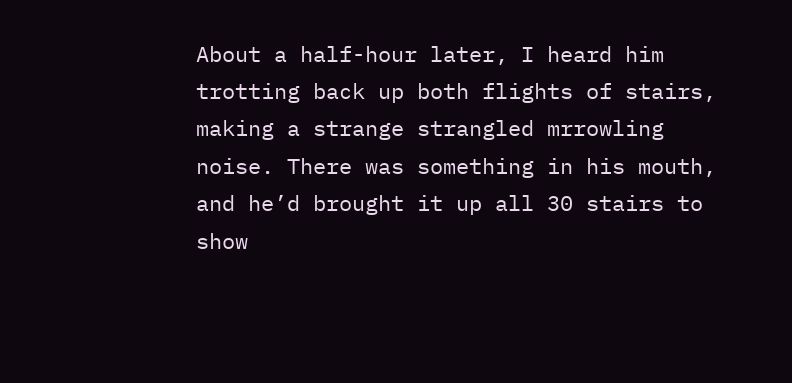About a half-hour later, I heard him trotting back up both flights of stairs, making a strange strangled mrrowling noise. There was something in his mouth, and he’d brought it up all 30 stairs to show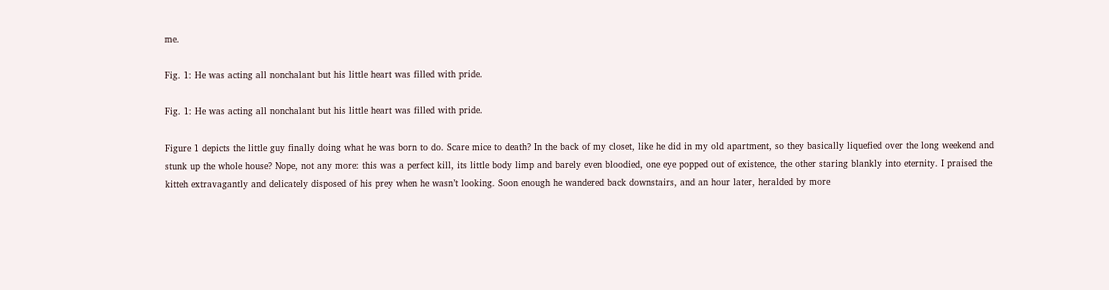me.

Fig. 1: He was acting all nonchalant but his little heart was filled with pride.

Fig. 1: He was acting all nonchalant but his little heart was filled with pride.

Figure 1 depicts the little guy finally doing what he was born to do. Scare mice to death? In the back of my closet, like he did in my old apartment, so they basically liquefied over the long weekend and stunk up the whole house? Nope, not any more: this was a perfect kill, its little body limp and barely even bloodied, one eye popped out of existence, the other staring blankly into eternity. I praised the kitteh extravagantly and delicately disposed of his prey when he wasn’t looking. Soon enough he wandered back downstairs, and an hour later, heralded by more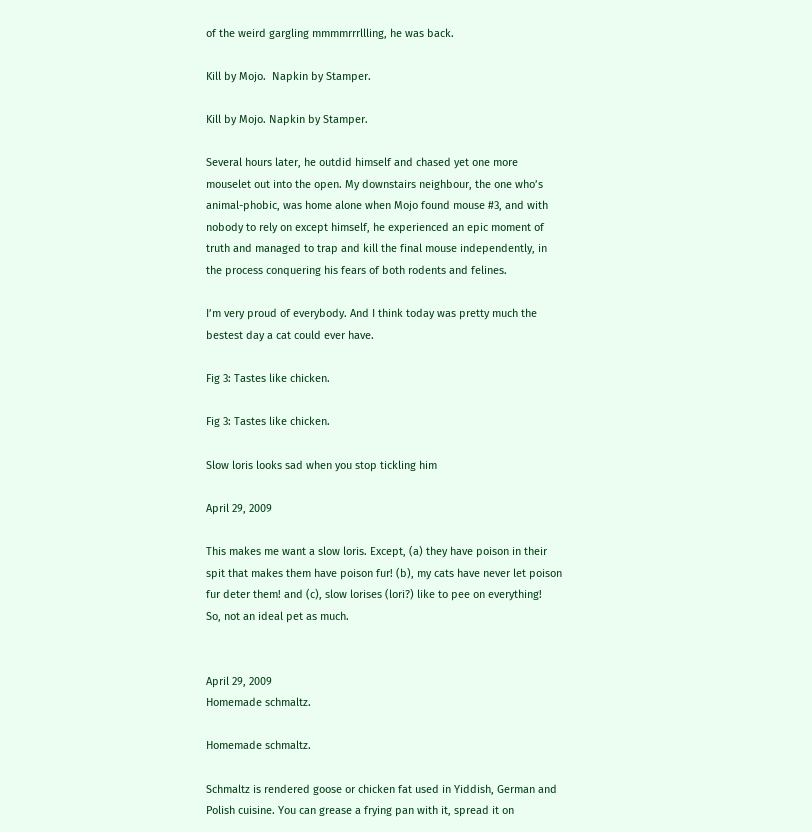of the weird gargling mmmmrrrllling, he was back.

Kill by Mojo.  Napkin by Stamper.

Kill by Mojo. Napkin by Stamper.

Several hours later, he outdid himself and chased yet one more mouselet out into the open. My downstairs neighbour, the one who’s animal-phobic, was home alone when Mojo found mouse #3, and with nobody to rely on except himself, he experienced an epic moment of truth and managed to trap and kill the final mouse independently, in the process conquering his fears of both rodents and felines.

I’m very proud of everybody. And I think today was pretty much the bestest day a cat could ever have.

Fig 3: Tastes like chicken.

Fig 3: Tastes like chicken.

Slow loris looks sad when you stop tickling him

April 29, 2009

This makes me want a slow loris. Except, (a) they have poison in their spit that makes them have poison fur! (b), my cats have never let poison fur deter them! and (c), slow lorises (lori?) like to pee on everything!
So, not an ideal pet as much.


April 29, 2009
Homemade schmaltz.

Homemade schmaltz.

Schmaltz is rendered goose or chicken fat used in Yiddish, German and Polish cuisine. You can grease a frying pan with it, spread it on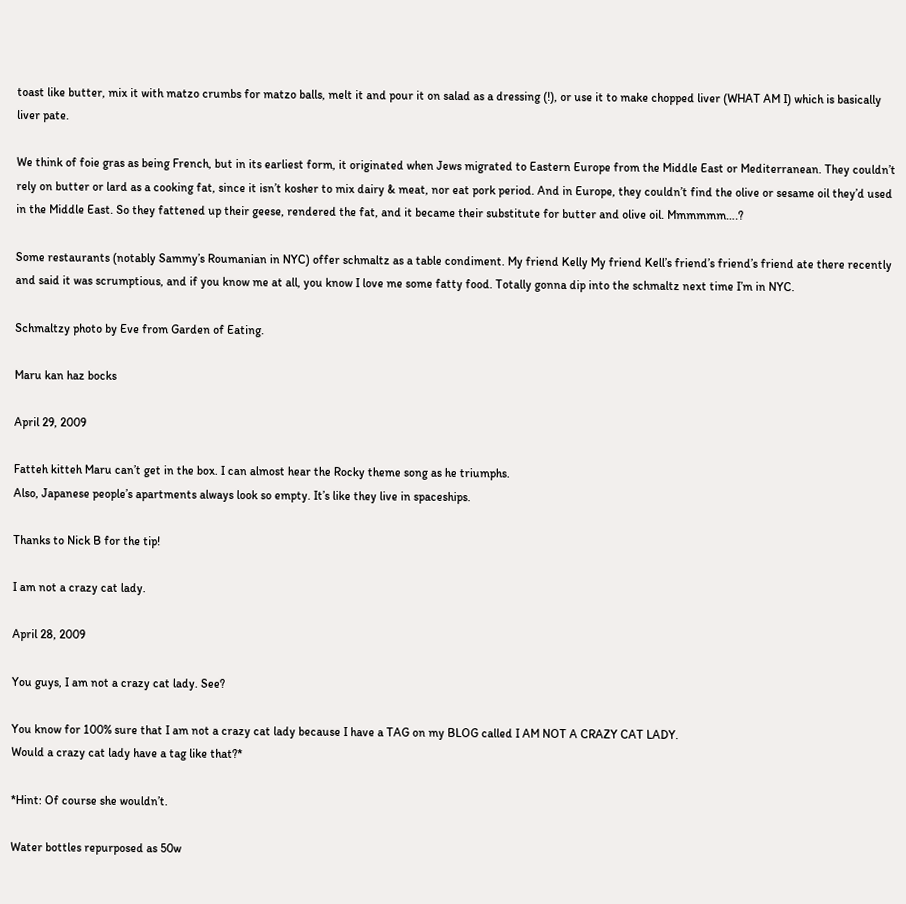toast like butter, mix it with matzo crumbs for matzo balls, melt it and pour it on salad as a dressing (!), or use it to make chopped liver (WHAT AM I) which is basically liver pate.

We think of foie gras as being French, but in its earliest form, it originated when Jews migrated to Eastern Europe from the Middle East or Mediterranean. They couldn’t rely on butter or lard as a cooking fat, since it isn’t kosher to mix dairy & meat, nor eat pork period. And in Europe, they couldn’t find the olive or sesame oil they’d used in the Middle East. So they fattened up their geese, rendered the fat, and it became their substitute for butter and olive oil. Mmmmmm….?

Some restaurants (notably Sammy’s Roumanian in NYC) offer schmaltz as a table condiment. My friend Kelly My friend Kell’s friend’s friend’s friend ate there recently and said it was scrumptious, and if you know me at all, you know I love me some fatty food. Totally gonna dip into the schmaltz next time I’m in NYC.

Schmaltzy photo by Eve from Garden of Eating.

Maru kan haz bocks

April 29, 2009

Fatteh kitteh Maru can’t get in the box. I can almost hear the Rocky theme song as he triumphs.
Also, Japanese people’s apartments always look so empty. It’s like they live in spaceships.

Thanks to Nick B for the tip!

I am not a crazy cat lady.

April 28, 2009

You guys, I am not a crazy cat lady. See?

You know for 100% sure that I am not a crazy cat lady because I have a TAG on my BLOG called I AM NOT A CRAZY CAT LADY.
Would a crazy cat lady have a tag like that?*

*Hint: Of course she wouldn’t.

Water bottles repurposed as 50w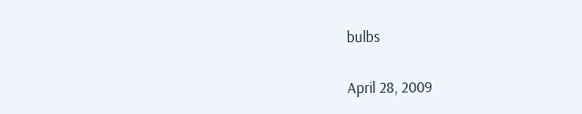bulbs

April 28, 2009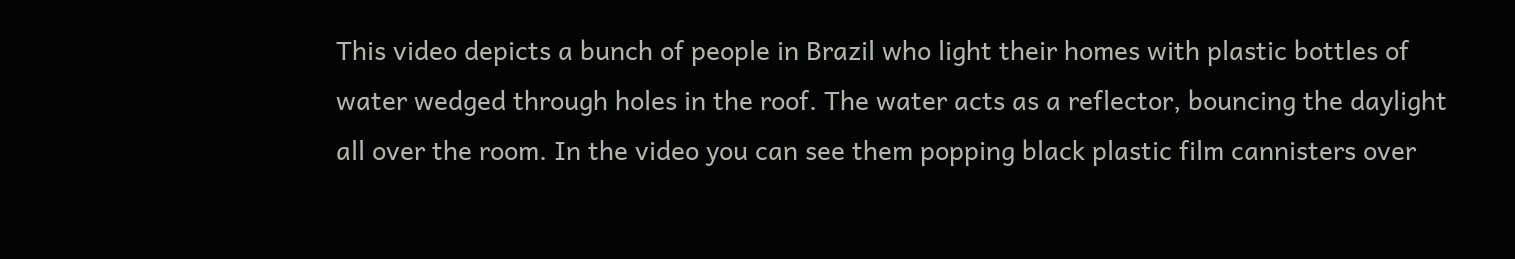This video depicts a bunch of people in Brazil who light their homes with plastic bottles of water wedged through holes in the roof. The water acts as a reflector, bouncing the daylight all over the room. In the video you can see them popping black plastic film cannisters over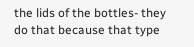the lids of the bottles- they do that because that type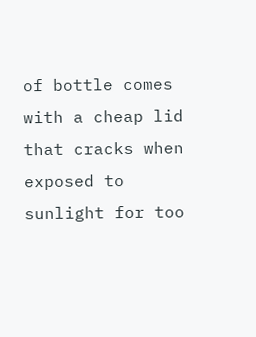of bottle comes with a cheap lid that cracks when exposed to sunlight for too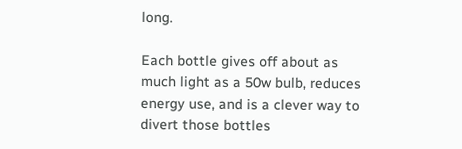long.

Each bottle gives off about as much light as a 50w bulb, reduces energy use, and is a clever way to divert those bottles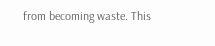from becoming waste. This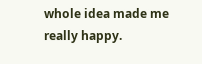whole idea made me really happy.